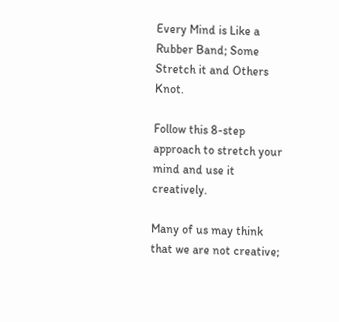Every Mind is Like a Rubber Band; Some Stretch it and Others Knot.

Follow this 8-step approach to stretch your mind and use it creatively.

Many of us may think that we are not creative;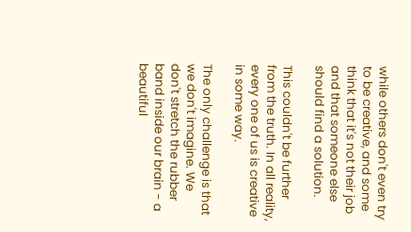while others don't even try to be creative, and some think that it's not their job and that someone else should find a solution.

This couldn't be further from the truth. In all reality, every one of us is creative in some way.

The only challenge is that we don't imagine. We don't stretch the rubber band inside our brain - a beautiful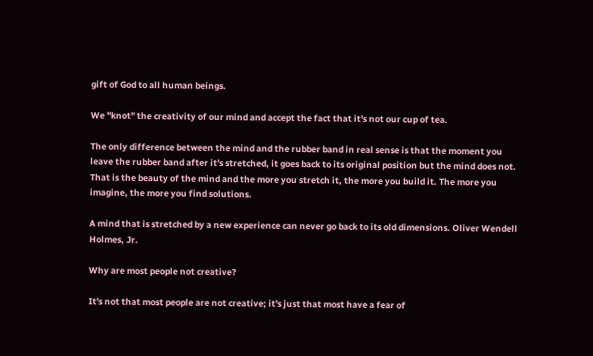gift of God to all human beings.

We "knot" the creativity of our mind and accept the fact that it's not our cup of tea.

The only difference between the mind and the rubber band in real sense is that the moment you leave the rubber band after it's stretched, it goes back to its original position but the mind does not. That is the beauty of the mind and the more you stretch it, the more you build it. The more you imagine, the more you find solutions.

A mind that is stretched by a new experience can never go back to its old dimensions. Oliver Wendell Holmes, Jr.

Why are most people not creative?

It's not that most people are not creative; it's just that most have a fear of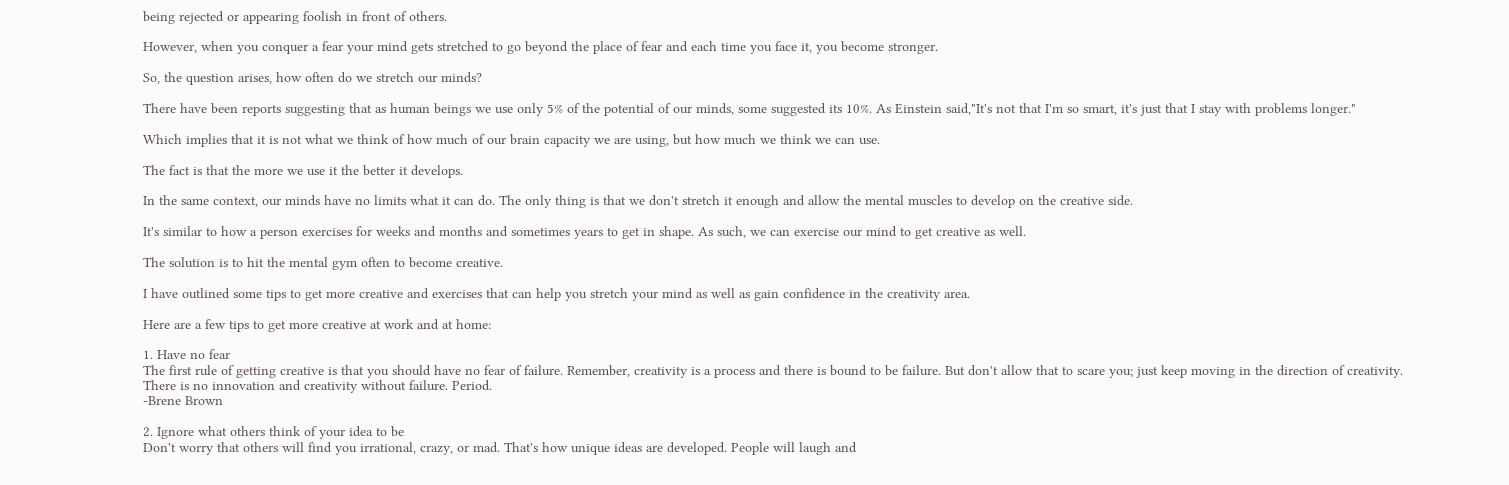being rejected or appearing foolish in front of others.

However, when you conquer a fear your mind gets stretched to go beyond the place of fear and each time you face it, you become stronger.

So, the question arises, how often do we stretch our minds?

There have been reports suggesting that as human beings we use only 5% of the potential of our minds, some suggested its 10%. As Einstein said,"It's not that I'm so smart, it's just that I stay with problems longer."

Which implies that it is not what we think of how much of our brain capacity we are using, but how much we think we can use.

The fact is that the more we use it the better it develops.

In the same context, our minds have no limits what it can do. The only thing is that we don't stretch it enough and allow the mental muscles to develop on the creative side.

It's similar to how a person exercises for weeks and months and sometimes years to get in shape. As such, we can exercise our mind to get creative as well.

The solution is to hit the mental gym often to become creative.

I have outlined some tips to get more creative and exercises that can help you stretch your mind as well as gain confidence in the creativity area.

Here are a few tips to get more creative at work and at home:

1. Have no fear
The first rule of getting creative is that you should have no fear of failure. Remember, creativity is a process and there is bound to be failure. But don't allow that to scare you; just keep moving in the direction of creativity.
There is no innovation and creativity without failure. Period.
-Brene Brown

2. Ignore what others think of your idea to be
Don't worry that others will find you irrational, crazy, or mad. That's how unique ideas are developed. People will laugh and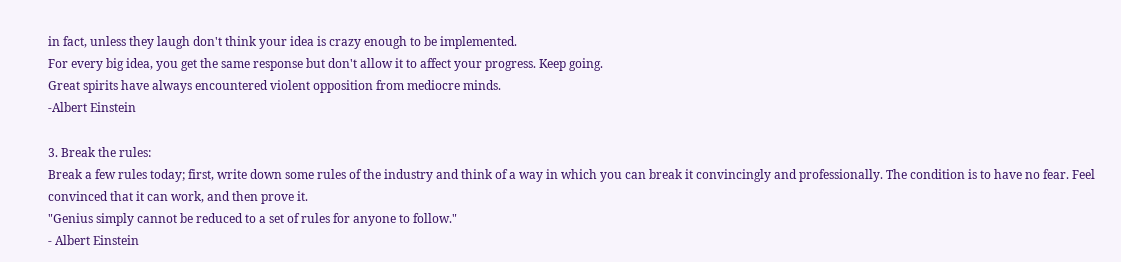in fact, unless they laugh don't think your idea is crazy enough to be implemented.
For every big idea, you get the same response but don't allow it to affect your progress. Keep going.
Great spirits have always encountered violent opposition from mediocre minds.
-Albert Einstein

3. Break the rules:
Break a few rules today; first, write down some rules of the industry and think of a way in which you can break it convincingly and professionally. The condition is to have no fear. Feel convinced that it can work, and then prove it.
"Genius simply cannot be reduced to a set of rules for anyone to follow."
- Albert Einstein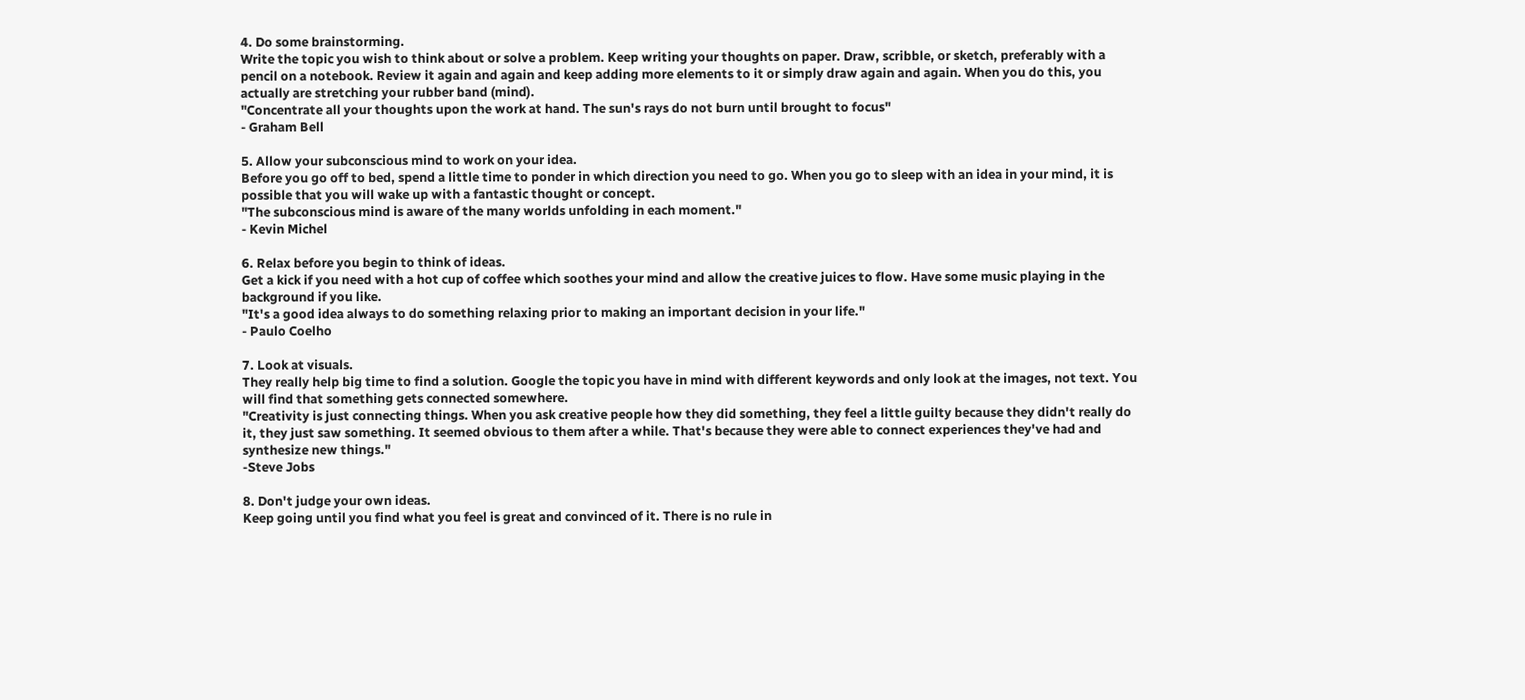4. Do some brainstorming.
Write the topic you wish to think about or solve a problem. Keep writing your thoughts on paper. Draw, scribble, or sketch, preferably with a pencil on a notebook. Review it again and again and keep adding more elements to it or simply draw again and again. When you do this, you actually are stretching your rubber band (mind).
"Concentrate all your thoughts upon the work at hand. The sun's rays do not burn until brought to focus"
- Graham Bell

5. Allow your subconscious mind to work on your idea.
Before you go off to bed, spend a little time to ponder in which direction you need to go. When you go to sleep with an idea in your mind, it is possible that you will wake up with a fantastic thought or concept.
"The subconscious mind is aware of the many worlds unfolding in each moment."
- Kevin Michel

6. Relax before you begin to think of ideas.
Get a kick if you need with a hot cup of coffee which soothes your mind and allow the creative juices to flow. Have some music playing in the background if you like.
"It's a good idea always to do something relaxing prior to making an important decision in your life."
- Paulo Coelho

7. Look at visuals.
They really help big time to find a solution. Google the topic you have in mind with different keywords and only look at the images, not text. You will find that something gets connected somewhere.
"Creativity is just connecting things. When you ask creative people how they did something, they feel a little guilty because they didn't really do it, they just saw something. It seemed obvious to them after a while. That's because they were able to connect experiences they've had and synthesize new things."
-Steve Jobs

8. Don't judge your own ideas.
Keep going until you find what you feel is great and convinced of it. There is no rule in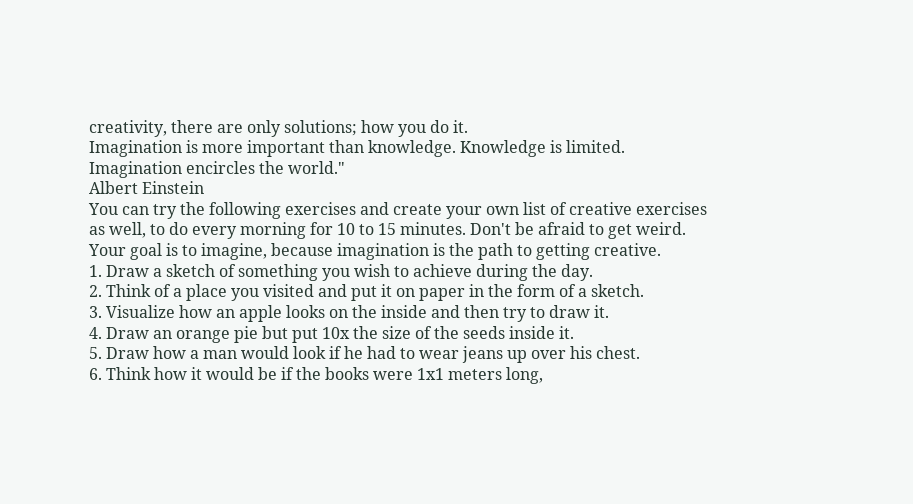creativity, there are only solutions; how you do it.
Imagination is more important than knowledge. Knowledge is limited. Imagination encircles the world."
Albert Einstein
You can try the following exercises and create your own list of creative exercises as well, to do every morning for 10 to 15 minutes. Don't be afraid to get weird. Your goal is to imagine, because imagination is the path to getting creative.
1. Draw a sketch of something you wish to achieve during the day.
2. Think of a place you visited and put it on paper in the form of a sketch.
3. Visualize how an apple looks on the inside and then try to draw it.
4. Draw an orange pie but put 10x the size of the seeds inside it.
5. Draw how a man would look if he had to wear jeans up over his chest.
6. Think how it would be if the books were 1x1 meters long,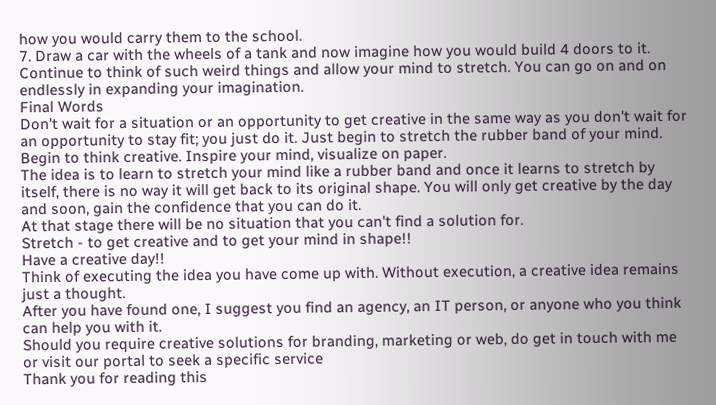how you would carry them to the school.
7. Draw a car with the wheels of a tank and now imagine how you would build 4 doors to it.
Continue to think of such weird things and allow your mind to stretch. You can go on and on endlessly in expanding your imagination.
Final Words
Don't wait for a situation or an opportunity to get creative in the same way as you don't wait for an opportunity to stay fit; you just do it. Just begin to stretch the rubber band of your mind. Begin to think creative. Inspire your mind, visualize on paper.
The idea is to learn to stretch your mind like a rubber band and once it learns to stretch by itself, there is no way it will get back to its original shape. You will only get creative by the day and soon, gain the confidence that you can do it.
At that stage there will be no situation that you can't find a solution for.
Stretch - to get creative and to get your mind in shape!!
Have a creative day!!
Think of executing the idea you have come up with. Without execution, a creative idea remains just a thought.
After you have found one, I suggest you find an agency, an IT person, or anyone who you think can help you with it.
Should you require creative solutions for branding, marketing or web, do get in touch with me or visit our portal to seek a specific service
Thank you for reading this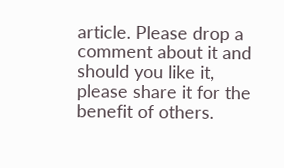article. Please drop a comment about it and should you like it, please share it for the benefit of others.